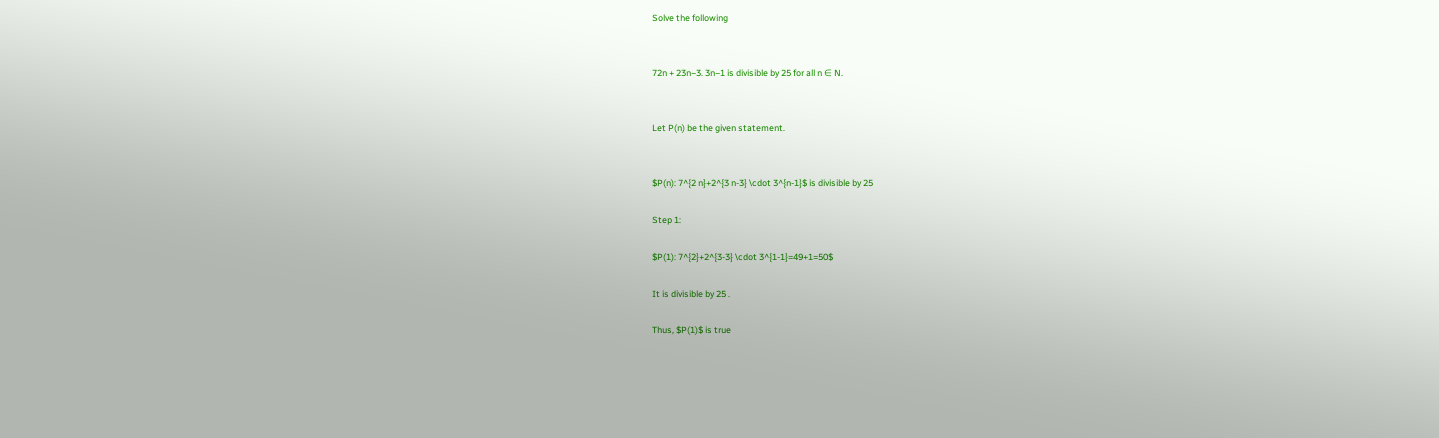Solve the following


72n + 23n−3. 3n−1 is divisible by 25 for all n ∈ N.


Let P(n) be the given statement.


$P(n): 7^{2 n}+2^{3 n-3} \cdot 3^{n-1}$ is divisible by 25

Step 1:

$P(1): 7^{2}+2^{3-3} \cdot 3^{1-1}=49+1=50$

It is divisible by 25 .

Thus, $P(1)$ is true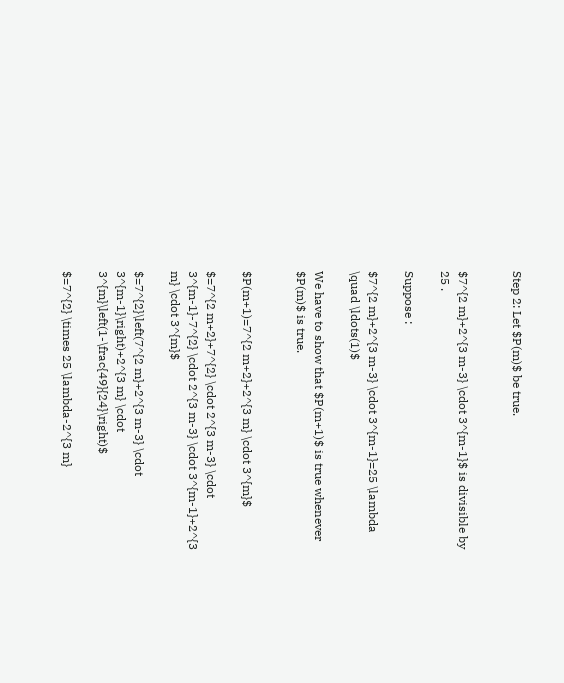Step 2: Let $P(m)$ be true.


$7^{2 m}+2^{3 m-3} \cdot 3^{m-1}$ is divisible by 25 .

Suppose :

$7^{2 m}+2^{3 m-3} \cdot 3^{m-1}=25 \lambda \quad \ldots(1)$

We have to show that $P(m+1)$ is true whenever $P(m)$ is true.


$P(m+1)=7^{2 m+2}+2^{3 m} \cdot 3^{m}$

$=7^{2 m+2}+7^{2} \cdot 2^{3 m-3} \cdot 3^{m-1}-7^{2} \cdot 2^{3 m-3} \cdot 3^{m-1}+2^{3 m} \cdot 3^{m}$

$=7^{2}\left(7^{2 m}+2^{3 m-3} \cdot 3^{m-1}\right)+2^{3 m} \cdot 3^{m}\left(1-\frac{49}{24}\right)$

$=7^{2} \times 25 \lambda-2^{3 m}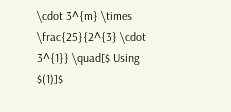\cdot 3^{m} \times \frac{25}{2^{3} \cdot 3^{1}} \quad[$ Using $(1)]$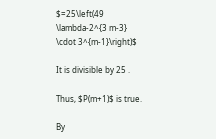$=25\left(49 \lambda-2^{3 m-3} \cdot 3^{m-1}\right)$

It is divisible by 25 .

Thus, $P(m+1)$ is true.

By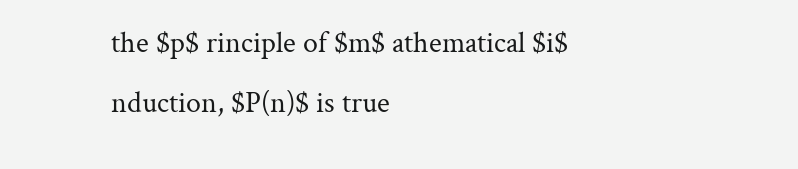the $p$ rinciple of $m$ athematical $i$ nduction, $P(n)$ is true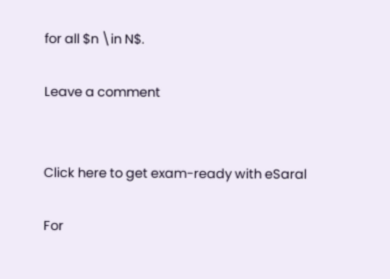for all $n \in N$.

Leave a comment


Click here to get exam-ready with eSaral

For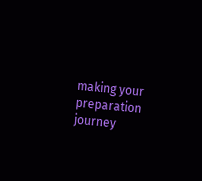making your preparation journey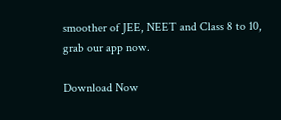smoother of JEE, NEET and Class 8 to 10, grab our app now.

Download Now